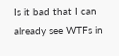Is it bad that I can already see WTFs in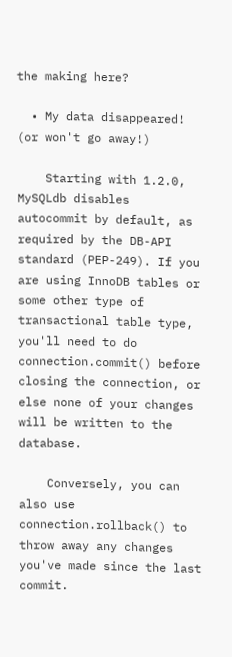the making here?

  • My data disappeared! (or won't go away!)

    Starting with 1.2.0, MySQLdb disables autocommit by default, as required by the DB-API standard (PEP-249). If you are using InnoDB tables or some other type of transactional table type, you'll need to do connection.commit() before closing the connection, or else none of your changes will be written to the database.

    Conversely, you can also use connection.rollback() to throw away any changes you've made since the last commit.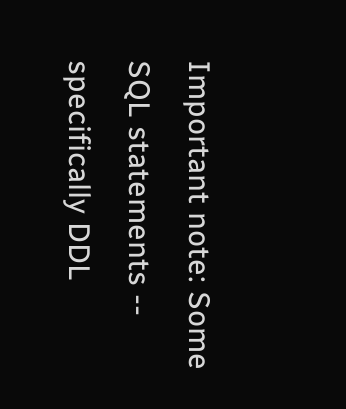Important note: Some SQL statements -- specifically DDL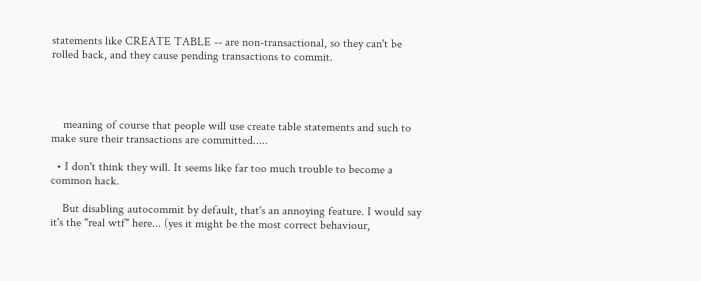statements like CREATE TABLE -- are non-transactional, so they can't be rolled back, and they cause pending transactions to commit.




    meaning of course that people will use create table statements and such to make sure their transactions are committed.....

  • I don't think they will. It seems like far too much trouble to become a common hack.

    But disabling autocommit by default, that's an annoying feature. I would say it's the "real wtf" here... (yes it might be the most correct behaviour,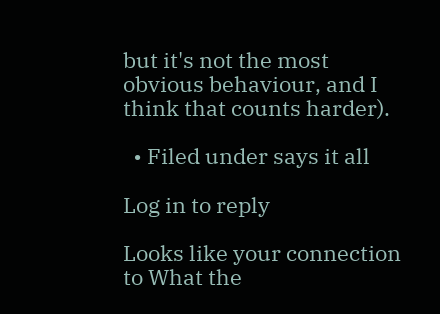but it's not the most obvious behaviour, and I think that counts harder).

  • Filed under says it all

Log in to reply

Looks like your connection to What the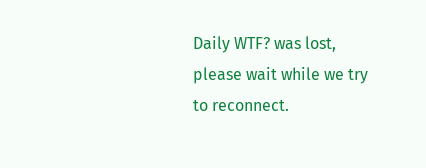Daily WTF? was lost, please wait while we try to reconnect.